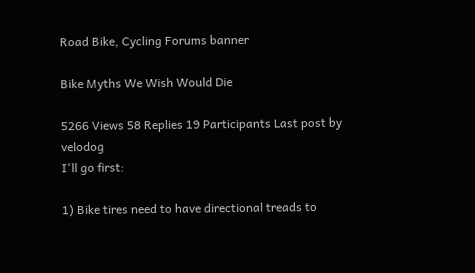Road Bike, Cycling Forums banner

Bike Myths We Wish Would Die

5266 Views 58 Replies 19 Participants Last post by  velodog
I'll go first:

1) Bike tires need to have directional treads to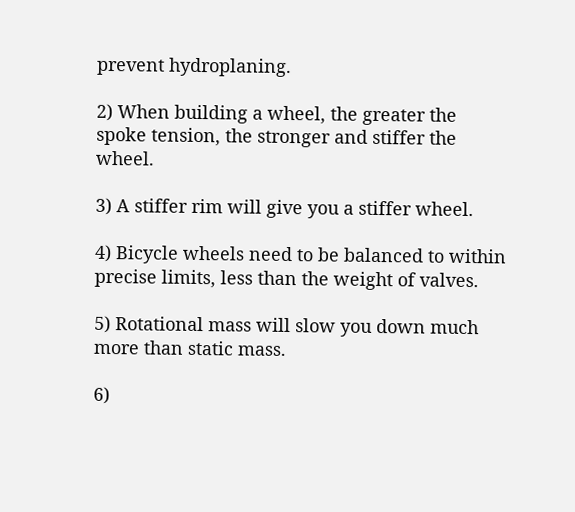prevent hydroplaning.

2) When building a wheel, the greater the spoke tension, the stronger and stiffer the wheel.

3) A stiffer rim will give you a stiffer wheel.

4) Bicycle wheels need to be balanced to within precise limits, less than the weight of valves.

5) Rotational mass will slow you down much more than static mass.

6)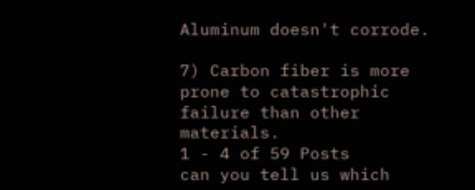Aluminum doesn't corrode.

7) Carbon fiber is more prone to catastrophic failure than other materials.
1 - 4 of 59 Posts
can you tell us which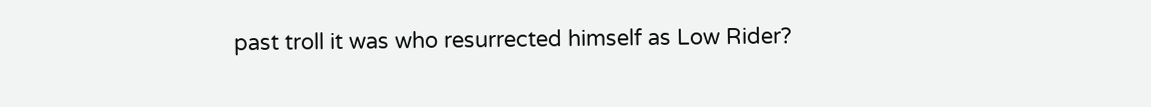past troll it was who resurrected himself as Low Rider?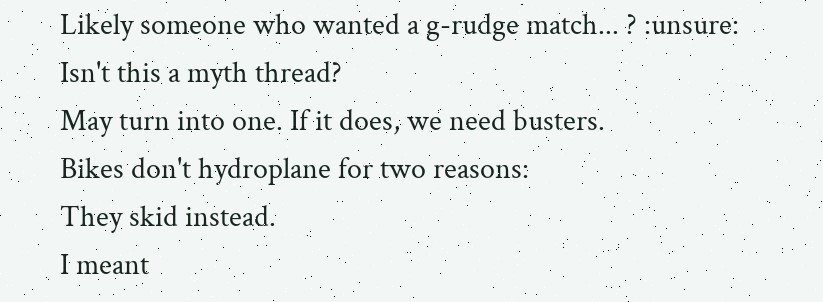Likely someone who wanted a g-rudge match... ? :unsure:
Isn't this a myth thread?
May turn into one. If it does, we need busters.
Bikes don't hydroplane for two reasons:
They skid instead.
I meant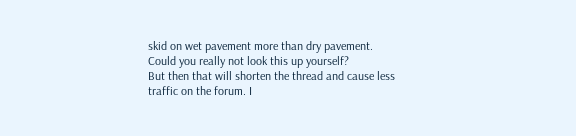skid on wet pavement more than dry pavement.
Could you really not look this up yourself?
But then that will shorten the thread and cause less traffic on the forum. I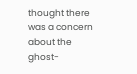thought there was a concern about the ghost-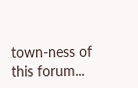town-ness of this forum...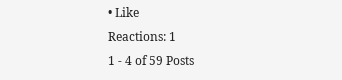• Like
Reactions: 1
1 - 4 of 59 Posts